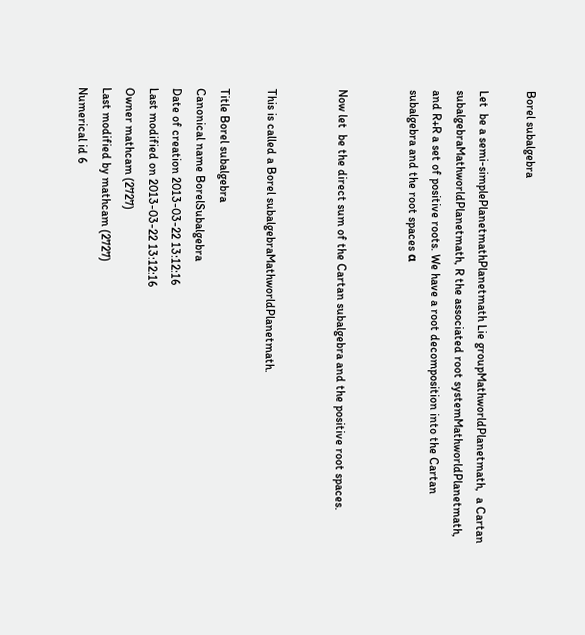Borel subalgebra

Let  be a semi-simplePlanetmathPlanetmath Lie groupMathworldPlanetmath,  a Cartan subalgebraMathworldPlanetmath, R the associated root systemMathworldPlanetmath, and R+R a set of positive roots. We have a root decomposition into the Cartan subalgebra and the root spaces α


Now let  be the direct sum of the Cartan subalgebra and the positive root spaces.


This is called a Borel subalgebraMathworldPlanetmath.

Title Borel subalgebra
Canonical name BorelSubalgebra
Date of creation 2013-03-22 13:12:16
Last modified on 2013-03-22 13:12:16
Owner mathcam (2727)
Last modified by mathcam (2727)
Numerical id 6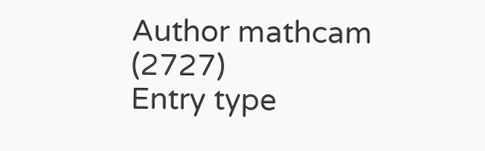Author mathcam (2727)
Entry type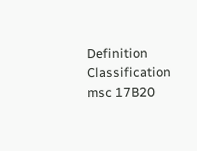Definition
Classification msc 17B20